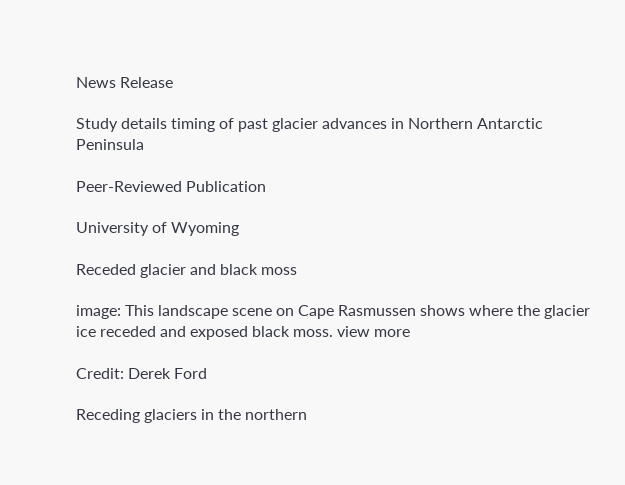News Release

Study details timing of past glacier advances in Northern Antarctic Peninsula

Peer-Reviewed Publication

University of Wyoming

Receded glacier and black moss

image: This landscape scene on Cape Rasmussen shows where the glacier ice receded and exposed black moss. view more

Credit: Derek Ford

Receding glaciers in the northern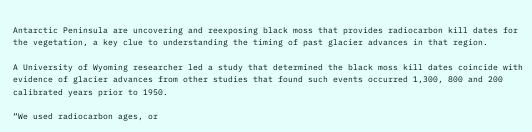Antarctic Peninsula are uncovering and reexposing black moss that provides radiocarbon kill dates for the vegetation, a key clue to understanding the timing of past glacier advances in that region.

A University of Wyoming researcher led a study that determined the black moss kill dates coincide with evidence of glacier advances from other studies that found such events occurred 1,300, 800 and 200 calibrated years prior to 1950.

“We used radiocarbon ages, or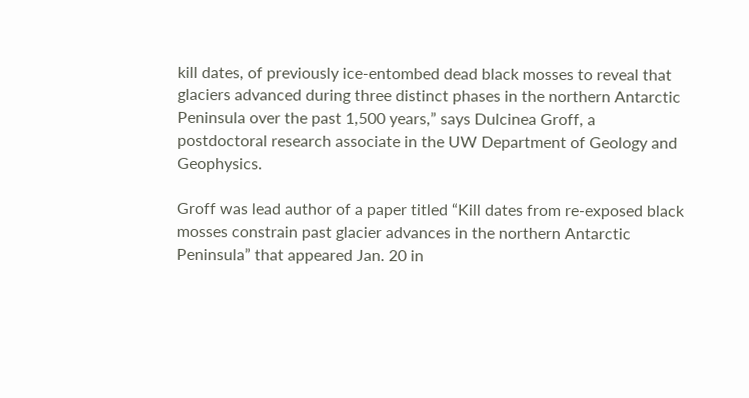kill dates, of previously ice-entombed dead black mosses to reveal that glaciers advanced during three distinct phases in the northern Antarctic Peninsula over the past 1,500 years,” says Dulcinea Groff, a postdoctoral research associate in the UW Department of Geology and Geophysics.

Groff was lead author of a paper titled “Kill dates from re-exposed black mosses constrain past glacier advances in the northern Antarctic Peninsula” that appeared Jan. 20 in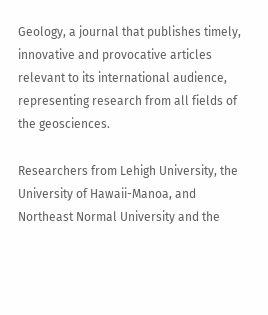Geology, a journal that publishes timely, innovative and provocative articles relevant to its international audience, representing research from all fields of the geosciences.

Researchers from Lehigh University, the University of Hawaii-Manoa, and Northeast Normal University and the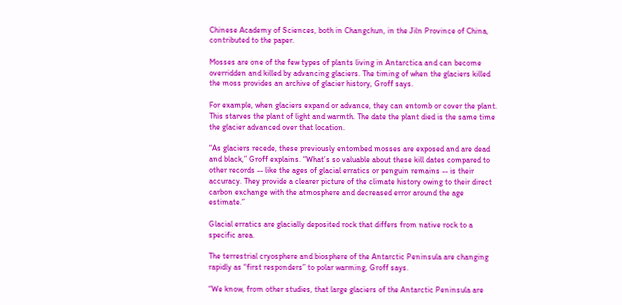Chinese Academy of Sciences, both in Changchun, in the Jiln Province of China, contributed to the paper.

Mosses are one of the few types of plants living in Antarctica and can become overridden and killed by advancing glaciers. The timing of when the glaciers killed the moss provides an archive of glacier history, Groff says.

For example, when glaciers expand or advance, they can entomb or cover the plant. This starves the plant of light and warmth. The date the plant died is the same time the glacier advanced over that location.

“As glaciers recede, these previously entombed mosses are exposed and are dead and black,” Groff explains. “What’s so valuable about these kill dates compared to other records -- like the ages of glacial erratics or penguin remains -- is their accuracy. They provide a clearer picture of the climate history owing to their direct carbon exchange with the atmosphere and decreased error around the age estimate.”

Glacial erratics are glacially deposited rock that differs from native rock to a specific area.

The terrestrial cryosphere and biosphere of the Antarctic Peninsula are changing rapidly as “first responders” to polar warming, Groff says.

“We know, from other studies, that large glaciers of the Antarctic Peninsula are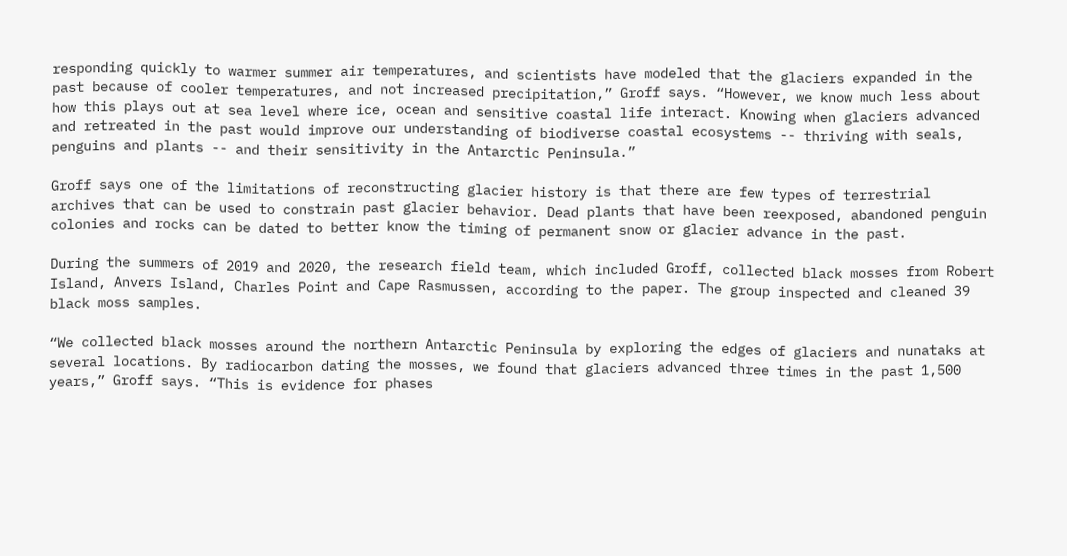responding quickly to warmer summer air temperatures, and scientists have modeled that the glaciers expanded in the past because of cooler temperatures, and not increased precipitation,” Groff says. “However, we know much less about how this plays out at sea level where ice, ocean and sensitive coastal life interact. Knowing when glaciers advanced and retreated in the past would improve our understanding of biodiverse coastal ecosystems -- thriving with seals, penguins and plants -- and their sensitivity in the Antarctic Peninsula.”

Groff says one of the limitations of reconstructing glacier history is that there are few types of terrestrial archives that can be used to constrain past glacier behavior. Dead plants that have been reexposed, abandoned penguin colonies and rocks can be dated to better know the timing of permanent snow or glacier advance in the past.

During the summers of 2019 and 2020, the research field team, which included Groff, collected black mosses from Robert Island, Anvers Island, Charles Point and Cape Rasmussen, according to the paper. The group inspected and cleaned 39 black moss samples.

“We collected black mosses around the northern Antarctic Peninsula by exploring the edges of glaciers and nunataks at several locations. By radiocarbon dating the mosses, we found that glaciers advanced three times in the past 1,500 years,” Groff says. “This is evidence for phases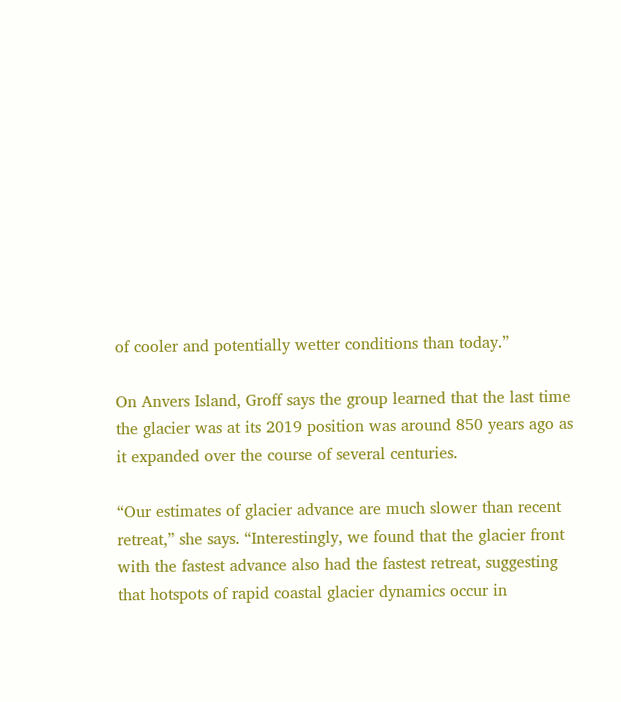of cooler and potentially wetter conditions than today.”

On Anvers Island, Groff says the group learned that the last time the glacier was at its 2019 position was around 850 years ago as it expanded over the course of several centuries.

“Our estimates of glacier advance are much slower than recent retreat,” she says. “Interestingly, we found that the glacier front with the fastest advance also had the fastest retreat, suggesting that hotspots of rapid coastal glacier dynamics occur in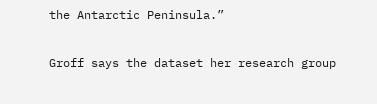the Antarctic Peninsula.”

Groff says the dataset her research group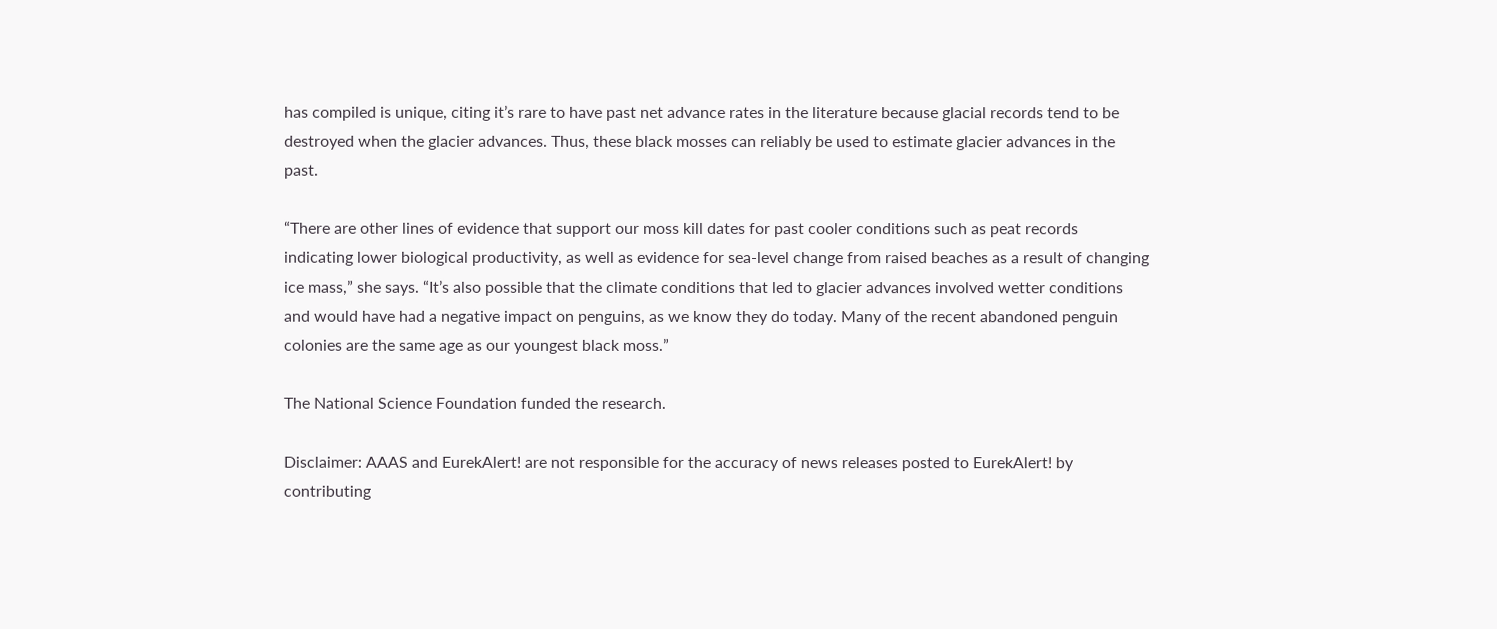has compiled is unique, citing it’s rare to have past net advance rates in the literature because glacial records tend to be destroyed when the glacier advances. Thus, these black mosses can reliably be used to estimate glacier advances in the past.

“There are other lines of evidence that support our moss kill dates for past cooler conditions such as peat records indicating lower biological productivity, as well as evidence for sea-level change from raised beaches as a result of changing ice mass,” she says. “It’s also possible that the climate conditions that led to glacier advances involved wetter conditions and would have had a negative impact on penguins, as we know they do today. Many of the recent abandoned penguin colonies are the same age as our youngest black moss.”

The National Science Foundation funded the research.

Disclaimer: AAAS and EurekAlert! are not responsible for the accuracy of news releases posted to EurekAlert! by contributing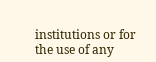institutions or for the use of any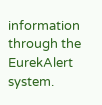information through the EurekAlert system.